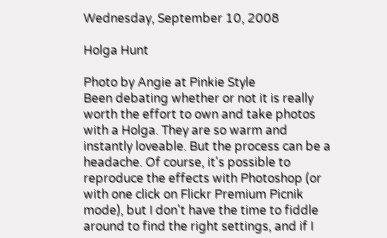Wednesday, September 10, 2008

Holga Hunt

Photo by Angie at Pinkie Style
Been debating whether or not it is really worth the effort to own and take photos with a Holga. They are so warm and instantly loveable. But the process can be a headache. Of course, it's possible to reproduce the effects with Photoshop (or with one click on Flickr Premium Picnik mode), but I don't have the time to fiddle around to find the right settings, and if I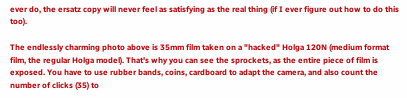ever do, the ersatz copy will never feel as satisfying as the real thing (if I ever figure out how to do this too).

The endlessly charming photo above is 35mm film taken on a "hacked" Holga 120N (medium format film, the regular Holga model). That's why you can see the sprockets, as the entire piece of film is exposed. You have to use rubber bands, coins, cardboard to adapt the camera, and also count the number of clicks (35) to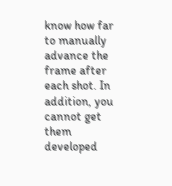know how far to manually advance the frame after each shot. In addition, you cannot get them developed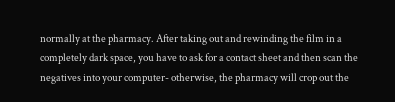normally at the pharmacy. After taking out and rewinding the film in a completely dark space, you have to ask for a contact sheet and then scan the negatives into your computer- otherwise, the pharmacy will crop out the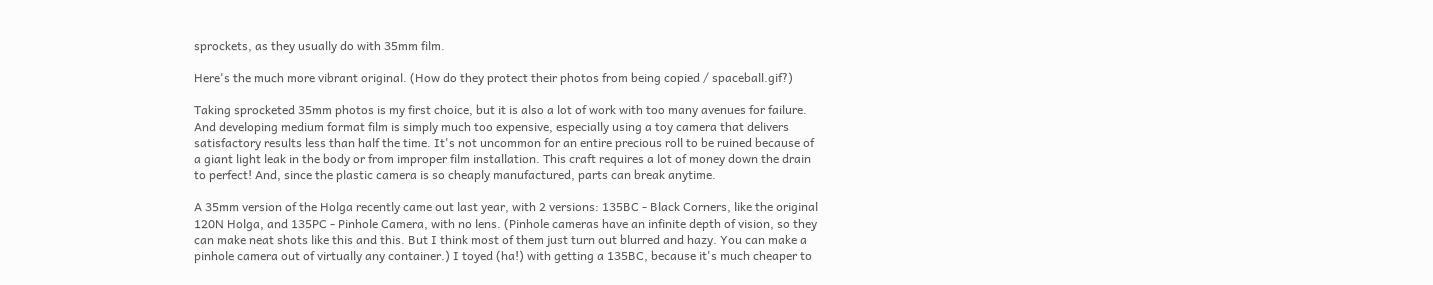sprockets, as they usually do with 35mm film.

Here's the much more vibrant original. (How do they protect their photos from being copied / spaceball.gif?)

Taking sprocketed 35mm photos is my first choice, but it is also a lot of work with too many avenues for failure. And developing medium format film is simply much too expensive, especially using a toy camera that delivers satisfactory results less than half the time. It's not uncommon for an entire precious roll to be ruined because of a giant light leak in the body or from improper film installation. This craft requires a lot of money down the drain to perfect! And, since the plastic camera is so cheaply manufactured, parts can break anytime.

A 35mm version of the Holga recently came out last year, with 2 versions: 135BC - Black Corners, like the original 120N Holga, and 135PC - Pinhole Camera, with no lens. (Pinhole cameras have an infinite depth of vision, so they can make neat shots like this and this. But I think most of them just turn out blurred and hazy. You can make a pinhole camera out of virtually any container.) I toyed (ha!) with getting a 135BC, because it's much cheaper to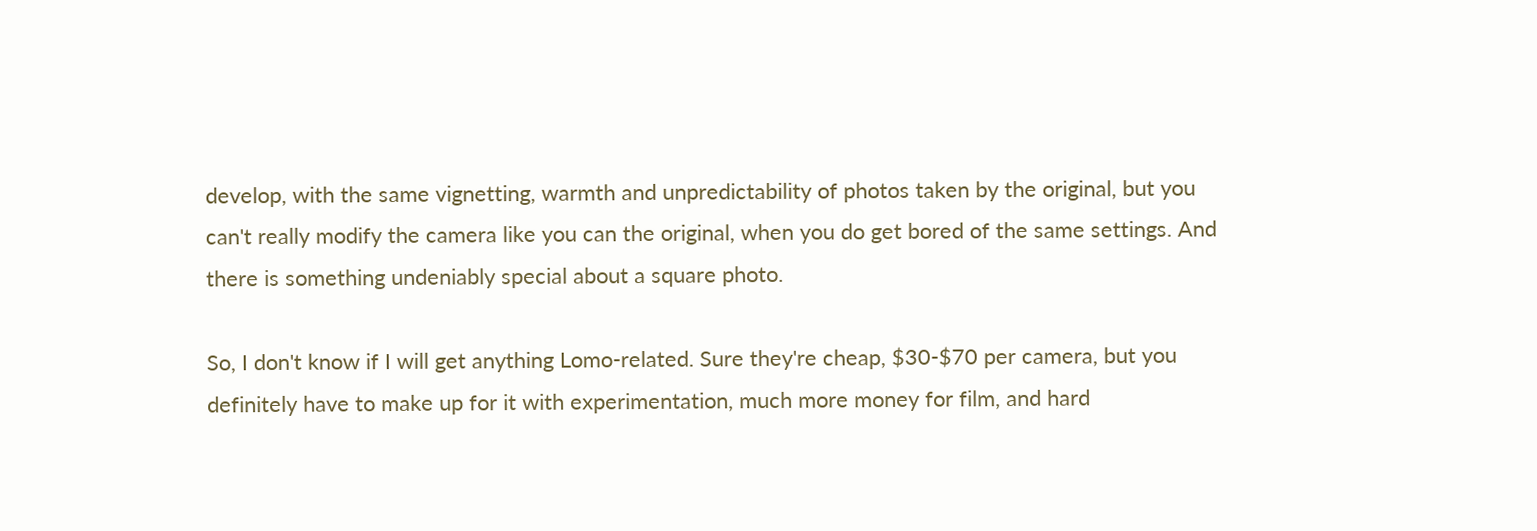develop, with the same vignetting, warmth and unpredictability of photos taken by the original, but you can't really modify the camera like you can the original, when you do get bored of the same settings. And there is something undeniably special about a square photo.

So, I don't know if I will get anything Lomo-related. Sure they're cheap, $30-$70 per camera, but you definitely have to make up for it with experimentation, much more money for film, and hard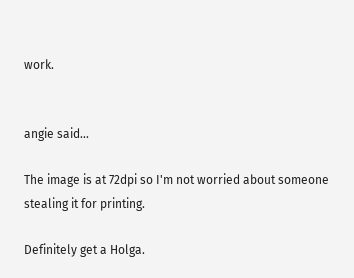work.


angie said...

The image is at 72dpi so I'm not worried about someone stealing it for printing.

Definitely get a Holga.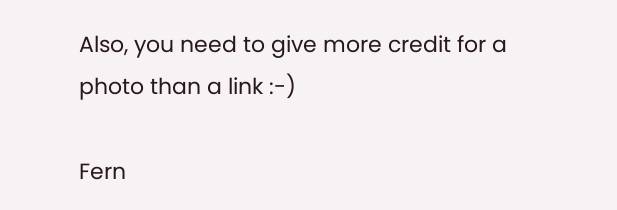Also, you need to give more credit for a photo than a link :-)

Fern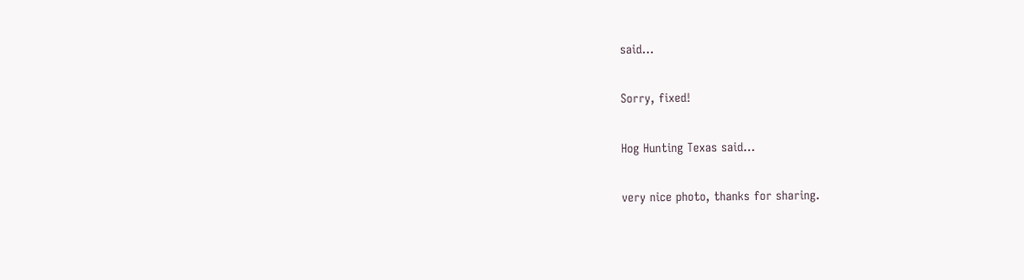said...

Sorry, fixed!

Hog Hunting Texas said...

very nice photo, thanks for sharing.